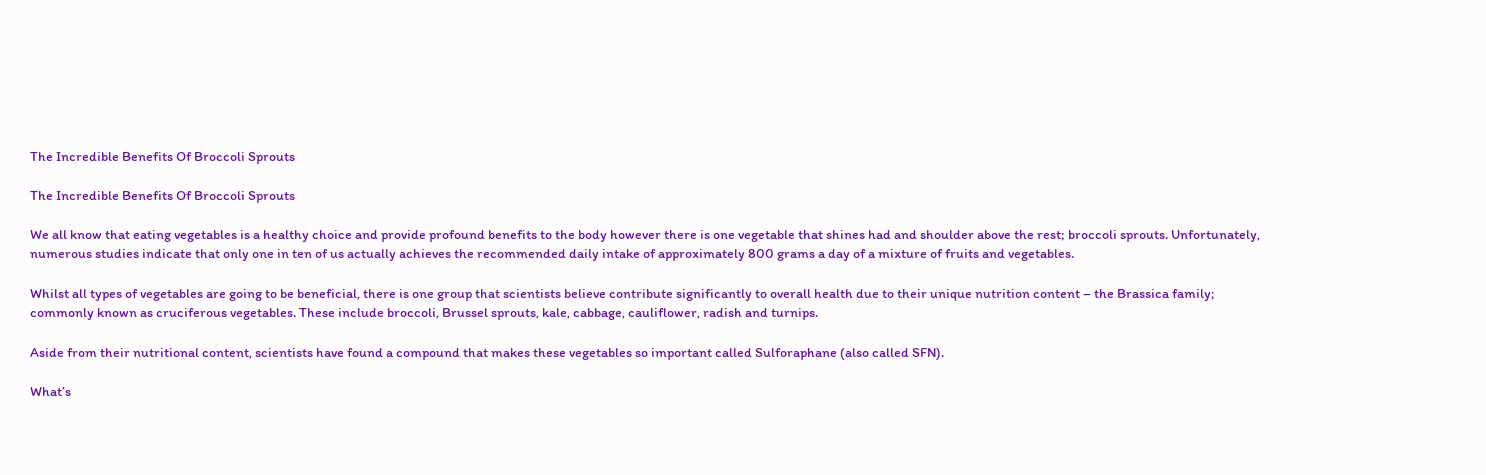The Incredible Benefits Of Broccoli Sprouts

The Incredible Benefits Of Broccoli Sprouts

We all know that eating vegetables is a healthy choice and provide profound benefits to the body however there is one vegetable that shines had and shoulder above the rest; broccoli sprouts. Unfortunately, numerous studies indicate that only one in ten of us actually achieves the recommended daily intake of approximately 800 grams a day of a mixture of fruits and vegetables.

Whilst all types of vegetables are going to be beneficial, there is one group that scientists believe contribute significantly to overall health due to their unique nutrition content – the Brassica family; commonly known as cruciferous vegetables. These include broccoli, Brussel sprouts, kale, cabbage, cauliflower, radish and turnips.

Aside from their nutritional content, scientists have found a compound that makes these vegetables so important called Sulforaphane (also called SFN).

What’s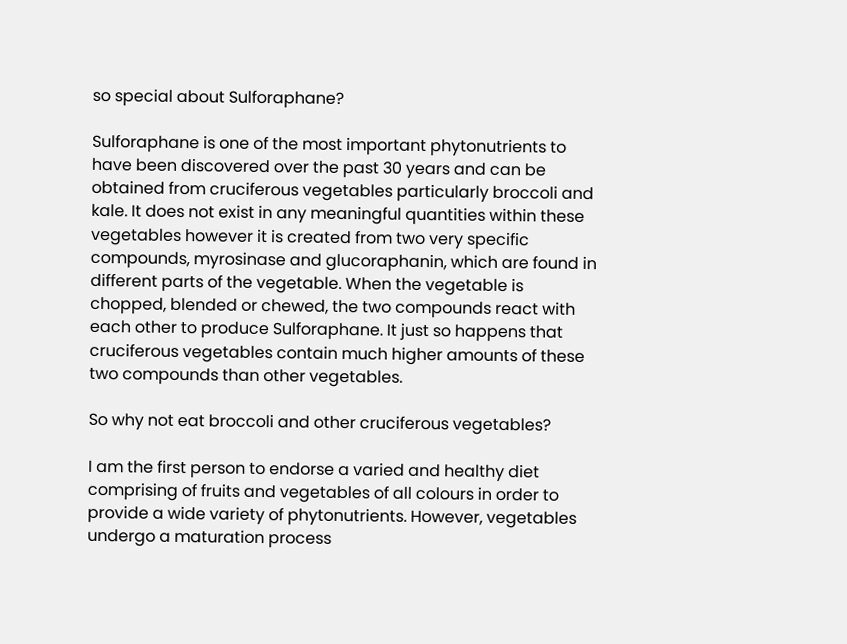so special about Sulforaphane?

Sulforaphane is one of the most important phytonutrients to have been discovered over the past 30 years and can be obtained from cruciferous vegetables particularly broccoli and kale. It does not exist in any meaningful quantities within these vegetables however it is created from two very specific compounds, myrosinase and glucoraphanin, which are found in different parts of the vegetable. When the vegetable is chopped, blended or chewed, the two compounds react with each other to produce Sulforaphane. It just so happens that cruciferous vegetables contain much higher amounts of these two compounds than other vegetables.

So why not eat broccoli and other cruciferous vegetables?

I am the first person to endorse a varied and healthy diet comprising of fruits and vegetables of all colours in order to provide a wide variety of phytonutrients. However, vegetables undergo a maturation process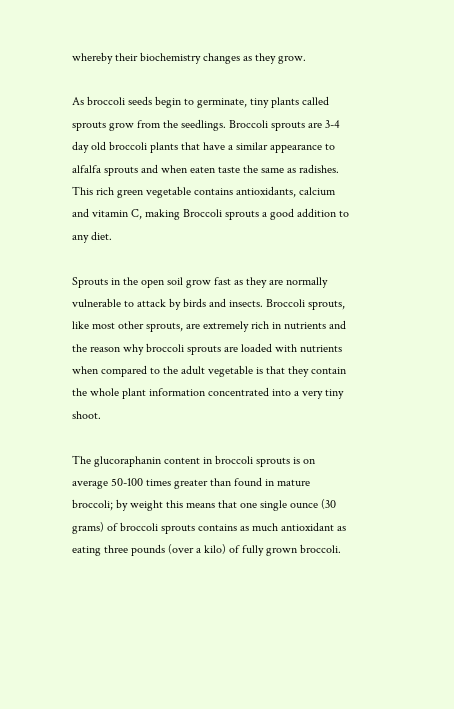whereby their biochemistry changes as they grow.

As broccoli seeds begin to germinate, tiny plants called sprouts grow from the seedlings. Broccoli sprouts are 3-4 day old broccoli plants that have a similar appearance to alfalfa sprouts and when eaten taste the same as radishes. This rich green vegetable contains antioxidants, calcium and vitamin C, making Broccoli sprouts a good addition to any diet.

Sprouts in the open soil grow fast as they are normally vulnerable to attack by birds and insects. Broccoli sprouts, like most other sprouts, are extremely rich in nutrients and the reason why broccoli sprouts are loaded with nutrients when compared to the adult vegetable is that they contain the whole plant information concentrated into a very tiny shoot.

The glucoraphanin content in broccoli sprouts is on average 50-100 times greater than found in mature broccoli; by weight this means that one single ounce (30 grams) of broccoli sprouts contains as much antioxidant as eating three pounds (over a kilo) of fully grown broccoli.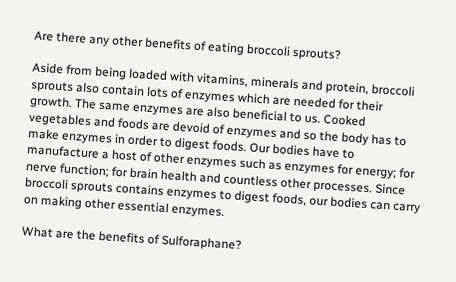Are there any other benefits of eating broccoli sprouts?

Aside from being loaded with vitamins, minerals and protein, broccoli sprouts also contain lots of enzymes which are needed for their growth. The same enzymes are also beneficial to us. Cooked vegetables and foods are devoid of enzymes and so the body has to make enzymes in order to digest foods. Our bodies have to manufacture a host of other enzymes such as enzymes for energy; for nerve function; for brain health and countless other processes. Since broccoli sprouts contains enzymes to digest foods, our bodies can carry on making other essential enzymes.

What are the benefits of Sulforaphane?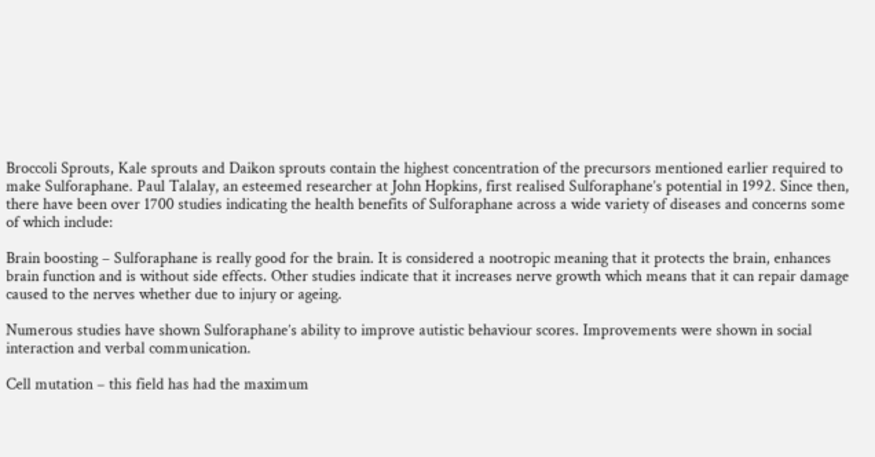Broccoli Sprouts, Kale sprouts and Daikon sprouts contain the highest concentration of the precursors mentioned earlier required to make Sulforaphane. Paul Talalay, an esteemed researcher at John Hopkins, first realised Sulforaphane’s potential in 1992. Since then, there have been over 1700 studies indicating the health benefits of Sulforaphane across a wide variety of diseases and concerns some of which include:

Brain boosting – Sulforaphane is really good for the brain. It is considered a nootropic meaning that it protects the brain, enhances brain function and is without side effects. Other studies indicate that it increases nerve growth which means that it can repair damage caused to the nerves whether due to injury or ageing.

Numerous studies have shown Sulforaphane’s ability to improve autistic behaviour scores. Improvements were shown in social interaction and verbal communication.

Cell mutation – this field has had the maximum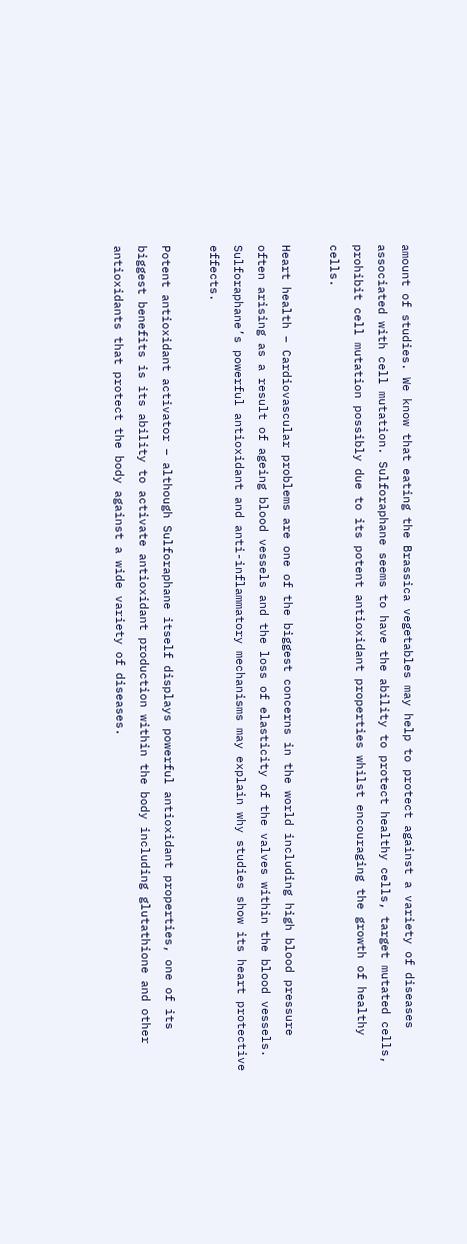amount of studies. We know that eating the Brassica vegetables may help to protect against a variety of diseases associated with cell mutation. Sulforaphane seems to have the ability to protect healthy cells, target mutated cells, prohibit cell mutation possibly due to its potent antioxidant properties whilst encouraging the growth of healthy cells.

Heart health – Cardiovascular problems are one of the biggest concerns in the world including high blood pressure often arising as a result of ageing blood vessels and the loss of elasticity of the valves within the blood vessels. Sulforaphane’s powerful antioxidant and anti-inflammatory mechanisms may explain why studies show its heart protective effects.

Potent antioxidant activator – although Sulforaphane itself displays powerful antioxidant properties, one of its biggest benefits is its ability to activate antioxidant production within the body including glutathione and other antioxidants that protect the body against a wide variety of diseases.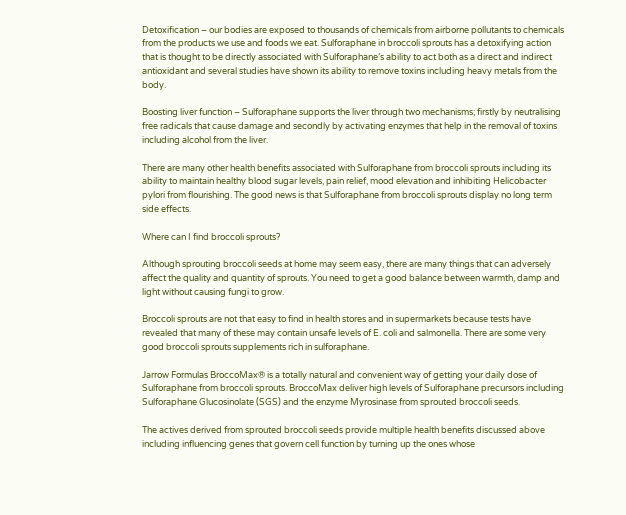Detoxification – our bodies are exposed to thousands of chemicals from airborne pollutants to chemicals from the products we use and foods we eat. Sulforaphane in broccoli sprouts has a detoxifying action that is thought to be directly associated with Sulforaphane’s ability to act both as a direct and indirect antioxidant and several studies have shown its ability to remove toxins including heavy metals from the body.

Boosting liver function – Sulforaphane supports the liver through two mechanisms; firstly by neutralising free radicals that cause damage and secondly by activating enzymes that help in the removal of toxins including alcohol from the liver.

There are many other health benefits associated with Sulforaphane from broccoli sprouts including its ability to maintain healthy blood sugar levels, pain relief, mood elevation and inhibiting Helicobacter pylori from flourishing. The good news is that Sulforaphane from broccoli sprouts display no long term side effects.

Where can I find broccoli sprouts?

Although sprouting broccoli seeds at home may seem easy, there are many things that can adversely affect the quality and quantity of sprouts. You need to get a good balance between warmth, damp and light without causing fungi to grow.

Broccoli sprouts are not that easy to find in health stores and in supermarkets because tests have revealed that many of these may contain unsafe levels of E. coli and salmonella. There are some very good broccoli sprouts supplements rich in sulforaphane.

Jarrow Formulas BroccoMax® is a totally natural and convenient way of getting your daily dose of Sulforaphane from broccoli sprouts. BroccoMax deliver high levels of Sulforaphane precursors including Sulforaphane Glucosinolate (SGS) and the enzyme Myrosinase from sprouted broccoli seeds.

The actives derived from sprouted broccoli seeds provide multiple health benefits discussed above including influencing genes that govern cell function by turning up the ones whose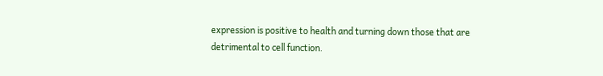expression is positive to health and turning down those that are detrimental to cell function.